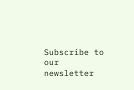Subscribe to our newsletter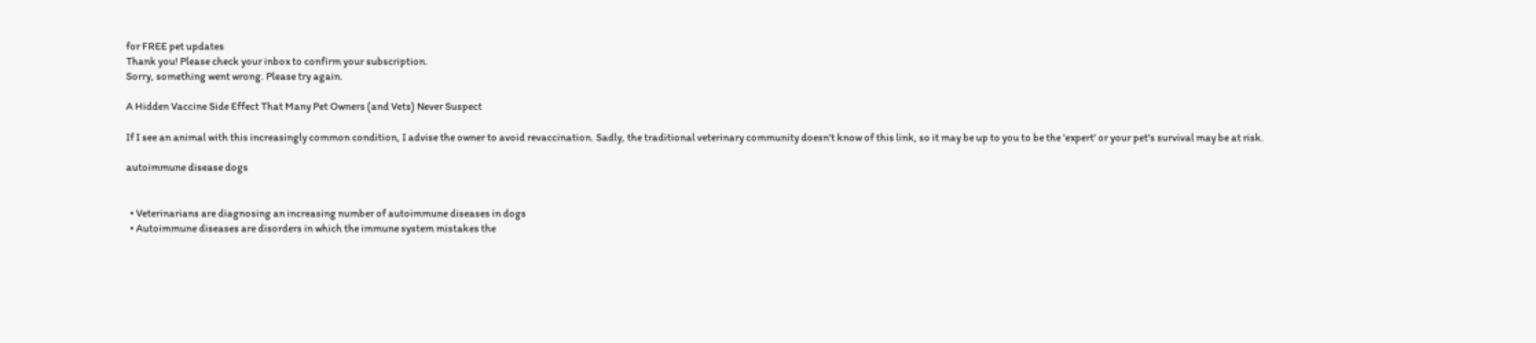for FREE pet updates
Thank you! Please check your inbox to confirm your subscription.
Sorry, something went wrong. Please try again.

A Hidden Vaccine Side Effect That Many Pet Owners (and Vets) Never Suspect

If I see an animal with this increasingly common condition, I advise the owner to avoid revaccination. Sadly, the traditional veterinary community doesn't know of this link, so it may be up to you to be the 'expert' or your pet's survival may be at risk.

autoimmune disease dogs


  • Veterinarians are diagnosing an increasing number of autoimmune diseases in dogs
  • Autoimmune diseases are disorders in which the immune system mistakes the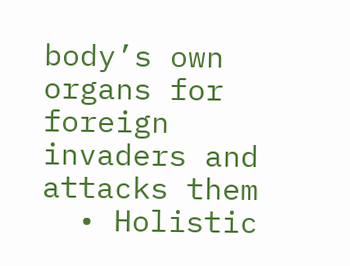body’s own organs for foreign invaders and attacks them
  • Holistic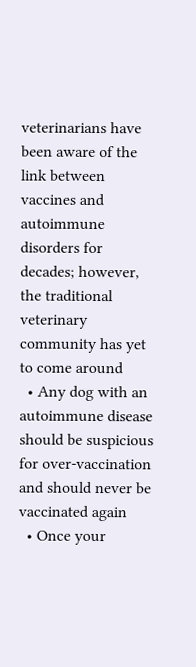veterinarians have been aware of the link between vaccines and autoimmune disorders for decades; however, the traditional veterinary community has yet to come around
  • Any dog with an autoimmune disease should be suspicious for over-vaccination and should never be vaccinated again
  • Once your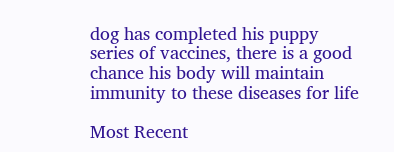dog has completed his puppy series of vaccines, there is a good chance his body will maintain immunity to these diseases for life

Most Recent